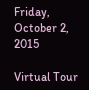Friday, October 2, 2015

Virtual Tour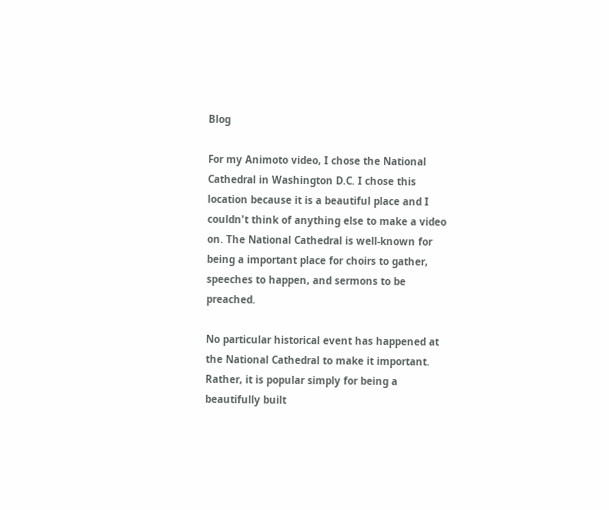Blog

For my Animoto video, I chose the National Cathedral in Washington D.C. I chose this location because it is a beautiful place and I couldn't think of anything else to make a video on. The National Cathedral is well-known for being a important place for choirs to gather, speeches to happen, and sermons to be preached.

No particular historical event has happened at the National Cathedral to make it important. Rather, it is popular simply for being a beautifully built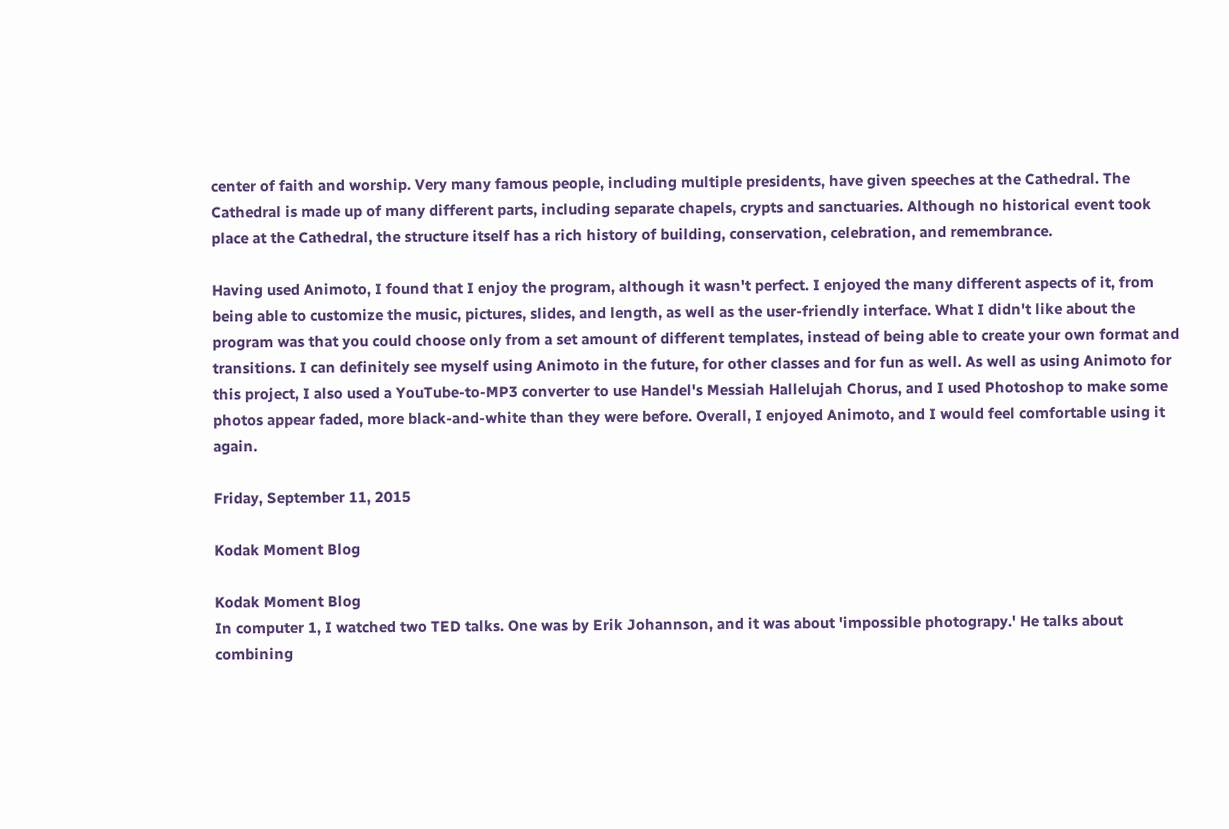center of faith and worship. Very many famous people, including multiple presidents, have given speeches at the Cathedral. The Cathedral is made up of many different parts, including separate chapels, crypts and sanctuaries. Although no historical event took place at the Cathedral, the structure itself has a rich history of building, conservation, celebration, and remembrance.

Having used Animoto, I found that I enjoy the program, although it wasn't perfect. I enjoyed the many different aspects of it, from being able to customize the music, pictures, slides, and length, as well as the user-friendly interface. What I didn't like about the program was that you could choose only from a set amount of different templates, instead of being able to create your own format and transitions. I can definitely see myself using Animoto in the future, for other classes and for fun as well. As well as using Animoto for this project, I also used a YouTube-to-MP3 converter to use Handel's Messiah Hallelujah Chorus, and I used Photoshop to make some photos appear faded, more black-and-white than they were before. Overall, I enjoyed Animoto, and I would feel comfortable using it again.

Friday, September 11, 2015

Kodak Moment Blog

Kodak Moment Blog
In computer 1, I watched two TED talks. One was by Erik Johannson, and it was about 'impossible photograpy.' He talks about combining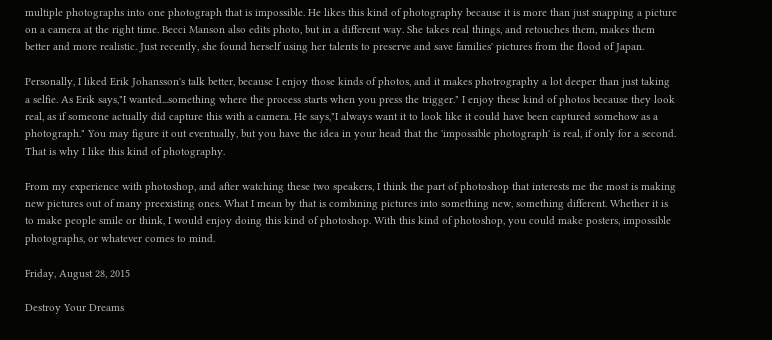multiple photographs into one photograph that is impossible. He likes this kind of photography because it is more than just snapping a picture on a camera at the right time. Becci Manson also edits photo, but in a different way. She takes real things, and retouches them, makes them better and more realistic. Just recently, she found herself using her talents to preserve and save families' pictures from the flood of Japan.

Personally, I liked Erik Johansson's talk better, because I enjoy those kinds of photos, and it makes photrography a lot deeper than just taking a selfie. As Erik says,"I wanted...something where the process starts when you press the trigger." I enjoy these kind of photos because they look real, as if someone actually did capture this with a camera. He says,"I always want it to look like it could have been captured somehow as a photograph." You may figure it out eventually, but you have the idea in your head that the 'impossible photograph' is real, if only for a second. That is why I like this kind of photography.

From my experience with photoshop, and after watching these two speakers, I think the part of photoshop that interests me the most is making new pictures out of many preexisting ones. What I mean by that is combining pictures into something new, something different. Whether it is to make people smile or think, I would enjoy doing this kind of photoshop. With this kind of photoshop, you could make posters, impossible photographs, or whatever comes to mind.

Friday, August 28, 2015

Destroy Your Dreams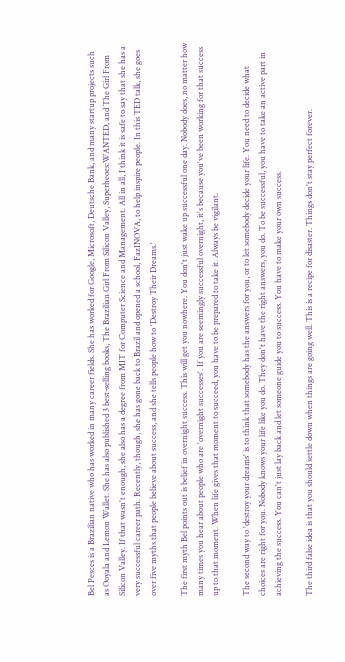Bel Pesces is a Brazilian native who has worked in many career fields. She has worked for Google, Microsoft, Deutsche Bank, and many startup projects such as Ooyala and Lemon Wallet. She has also published 3 best-selling books, The Brazilian Girl From Silicon Valley, Superheoes:WANTED, and The Girl From Silicon Valley. If that wasn't enough, she also has a degree from MIT for Computer Science and Management. All in all, I think it is safe to say that she has a very successful career path. Recently, though, she has gone back to Brazil and opened a school, FazINOVA, to help inspire people. In this TED talk, she goes over five myths that people believe about success, and she tells people how to 'Destroy Their Dreams.'

The first myth Bel points out is belief in overnight success. This will get you nowhere. You don't just wake up successful one day. Nobody does, no matter how many times you hear about people who are 'overnight successes'. If you are seemingly successful overnight, it's because you've been working for that success up to that moment. When life gives that moment to succeed, you have to be prepared to take it. Always be vigilant.

The second way to 'destroy your dreams' is to think that somebody has the answers for you, or to let somebody decide your life. You need to decide what choices are right for you. Nobody knows your life like you do. They don't have the right answers, you do. To be successful, you have to take an active part in achieving the success. You can't just lay back and let someone guide you to success. You have to make your own success.

The third false idea is that you should settle down when things are going well. This is a recipe for disaster. Things don't stay perfect forever.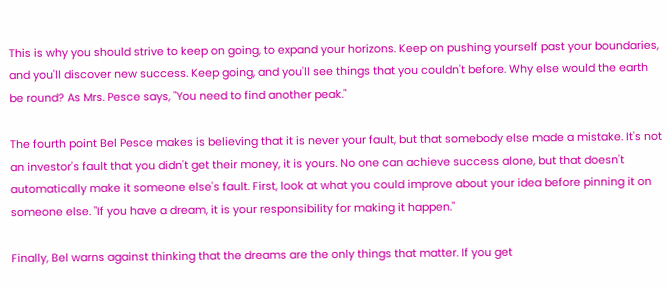This is why you should strive to keep on going, to expand your horizons. Keep on pushing yourself past your boundaries, and you'll discover new success. Keep going, and you'll see things that you couldn't before. Why else would the earth be round? As Mrs. Pesce says, "You need to find another peak."

The fourth point Bel Pesce makes is believing that it is never your fault, but that somebody else made a mistake. It's not an investor's fault that you didn't get their money, it is yours. No one can achieve success alone, but that doesn't automatically make it someone else's fault. First, look at what you could improve about your idea before pinning it on someone else. "If you have a dream, it is your responsibility for making it happen."

Finally, Bel warns against thinking that the dreams are the only things that matter. If you get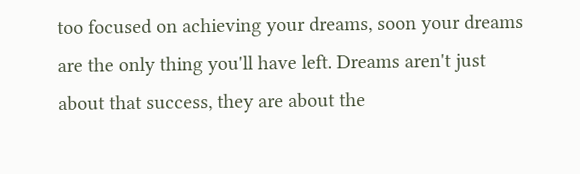too focused on achieving your dreams, soon your dreams are the only thing you'll have left. Dreams aren't just about that success, they are about the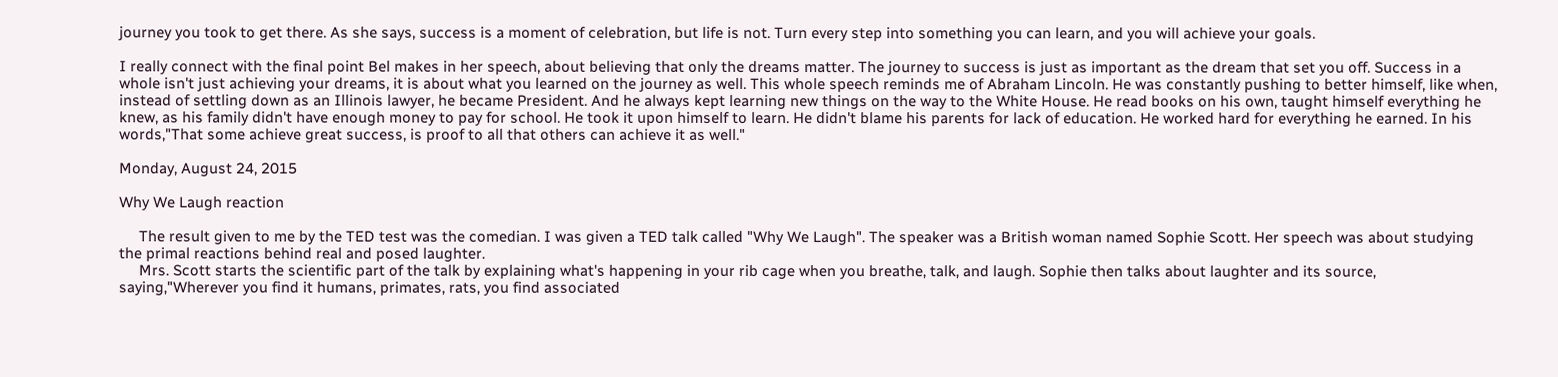journey you took to get there. As she says, success is a moment of celebration, but life is not. Turn every step into something you can learn, and you will achieve your goals.

I really connect with the final point Bel makes in her speech, about believing that only the dreams matter. The journey to success is just as important as the dream that set you off. Success in a whole isn't just achieving your dreams, it is about what you learned on the journey as well. This whole speech reminds me of Abraham Lincoln. He was constantly pushing to better himself, like when, instead of settling down as an Illinois lawyer, he became President. And he always kept learning new things on the way to the White House. He read books on his own, taught himself everything he knew, as his family didn't have enough money to pay for school. He took it upon himself to learn. He didn't blame his parents for lack of education. He worked hard for everything he earned. In his words,"That some achieve great success, is proof to all that others can achieve it as well."

Monday, August 24, 2015

Why We Laugh reaction

     The result given to me by the TED test was the comedian. I was given a TED talk called "Why We Laugh". The speaker was a British woman named Sophie Scott. Her speech was about studying the primal reactions behind real and posed laughter.
     Mrs. Scott starts the scientific part of the talk by explaining what's happening in your rib cage when you breathe, talk, and laugh. Sophie then talks about laughter and its source, saying,"Wherever you find it humans, primates, rats, you find associated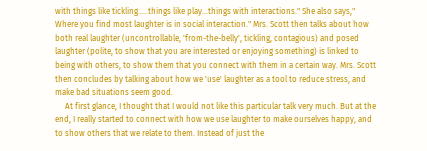with things like tickling.....things like play...things with interactions." She also says," Where you find most laughter is in social interaction." Mrs. Scott then talks about how both real laughter (uncontrollable, 'from-the-belly', tickling, contagious) and posed laughter (polite, to show that you are interested or enjoying something) is linked to being with others, to show them that you connect with them in a certain way. Mrs. Scott then concludes by talking about how we 'use' laughter as a tool to reduce stress, and make bad situations seem good.
     At first glance, I thought that I would not like this particular talk very much. But at the end, I really started to connect with how we use laughter to make ourselves happy, and to show others that we relate to them. Instead of just the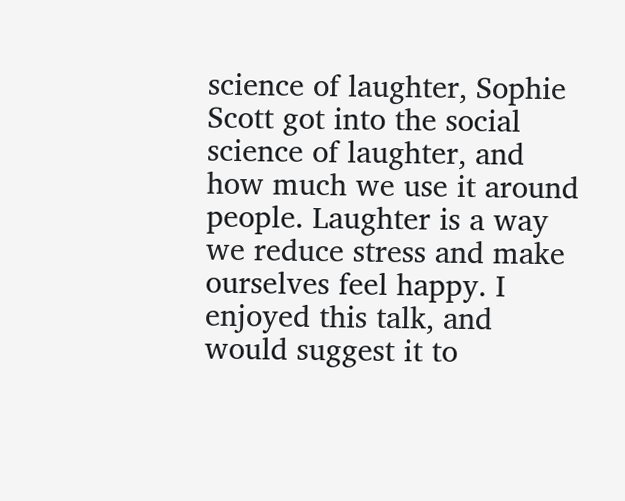science of laughter, Sophie Scott got into the social science of laughter, and how much we use it around people. Laughter is a way we reduce stress and make ourselves feel happy. I enjoyed this talk, and would suggest it to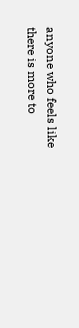anyone who feels like there is more to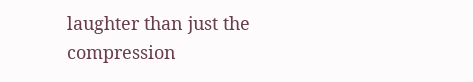laughter than just the compression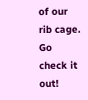of our rib cage.
Go check it out!